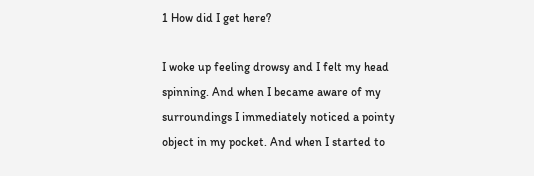1 How did I get here?

I woke up feeling drowsy and I felt my head spinning. And when I became aware of my surroundings I immediately noticed a pointy object in my pocket. And when I started to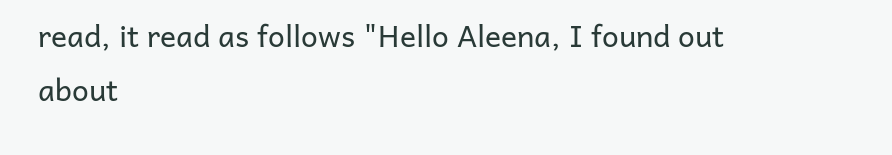read, it read as follows "Hello Aleena, I found out about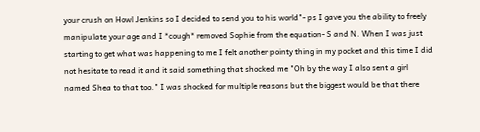your crush on Howl Jenkins so I decided to send you to his world"- ps I gave you the ability to freely manipulate your age and I *cough* removed Sophie from the equation- S and N. When I was just starting to get what was happening to me I felt another pointy thing in my pocket and this time I did not hesitate to read it and it said something that shocked me "Oh by the way I also sent a girl named Shea to that too." I was shocked for multiple reasons but the biggest would be that there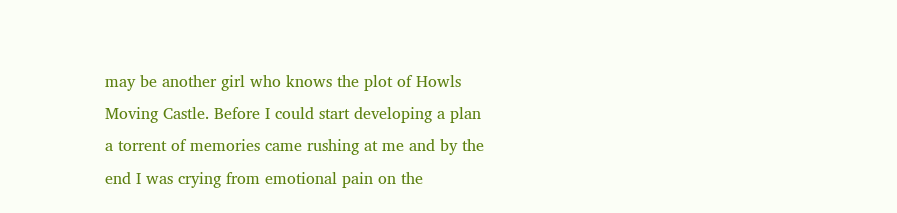may be another girl who knows the plot of Howls Moving Castle. Before I could start developing a plan a torrent of memories came rushing at me and by the end I was crying from emotional pain on the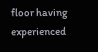floor having experienced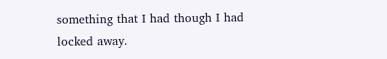something that I had though I had locked away.